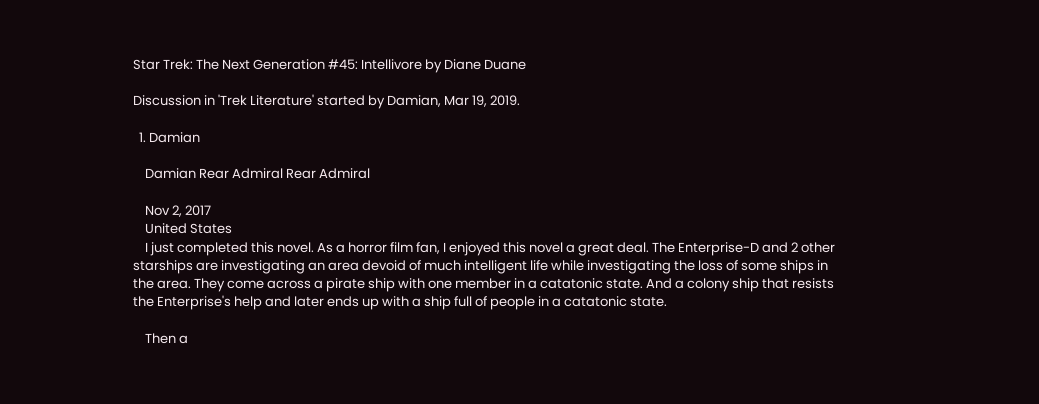Star Trek: The Next Generation #45: Intellivore by Diane Duane

Discussion in 'Trek Literature' started by Damian, Mar 19, 2019.

  1. Damian

    Damian Rear Admiral Rear Admiral

    Nov 2, 2017
    United States
    I just completed this novel. As a horror film fan, I enjoyed this novel a great deal. The Enterprise-D and 2 other starships are investigating an area devoid of much intelligent life while investigating the loss of some ships in the area. They come across a pirate ship with one member in a catatonic state. And a colony ship that resists the Enterprise's help and later ends up with a ship full of people in a catatonic state.

    Then a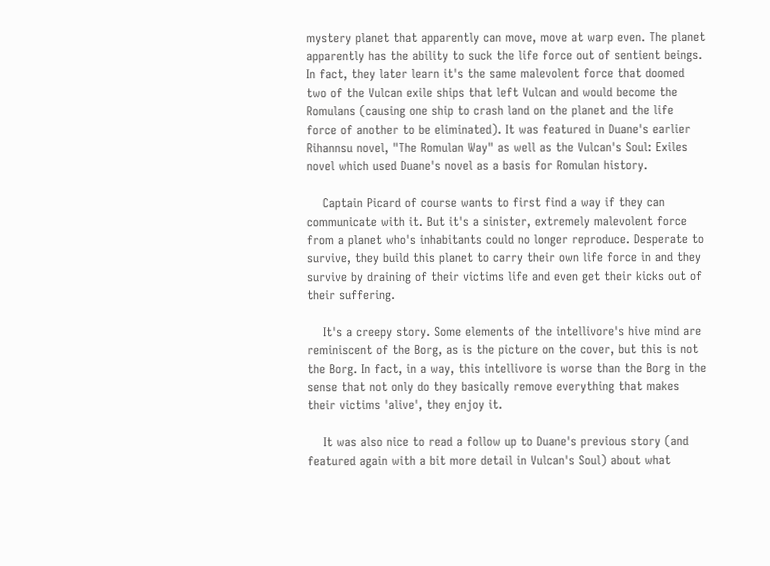mystery planet that apparently can move, move at warp even. The planet apparently has the ability to suck the life force out of sentient beings. In fact, they later learn it's the same malevolent force that doomed two of the Vulcan exile ships that left Vulcan and would become the Romulans (causing one ship to crash land on the planet and the life force of another to be eliminated). It was featured in Duane's earlier Rihannsu novel, "The Romulan Way" as well as the Vulcan's Soul: Exiles novel which used Duane's novel as a basis for Romulan history.

    Captain Picard of course wants to first find a way if they can communicate with it. But it's a sinister, extremely malevolent force from a planet who's inhabitants could no longer reproduce. Desperate to survive, they build this planet to carry their own life force in and they survive by draining of their victims life and even get their kicks out of their suffering.

    It's a creepy story. Some elements of the intellivore's hive mind are reminiscent of the Borg, as is the picture on the cover, but this is not the Borg. In fact, in a way, this intellivore is worse than the Borg in the sense that not only do they basically remove everything that makes their victims 'alive', they enjoy it.

    It was also nice to read a follow up to Duane's previous story (and featured again with a bit more detail in Vulcan's Soul) about what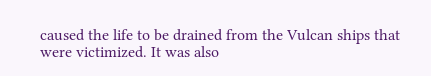caused the life to be drained from the Vulcan ships that were victimized. It was also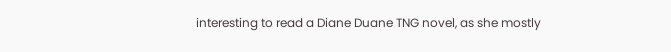interesting to read a Diane Duane TNG novel, as she mostly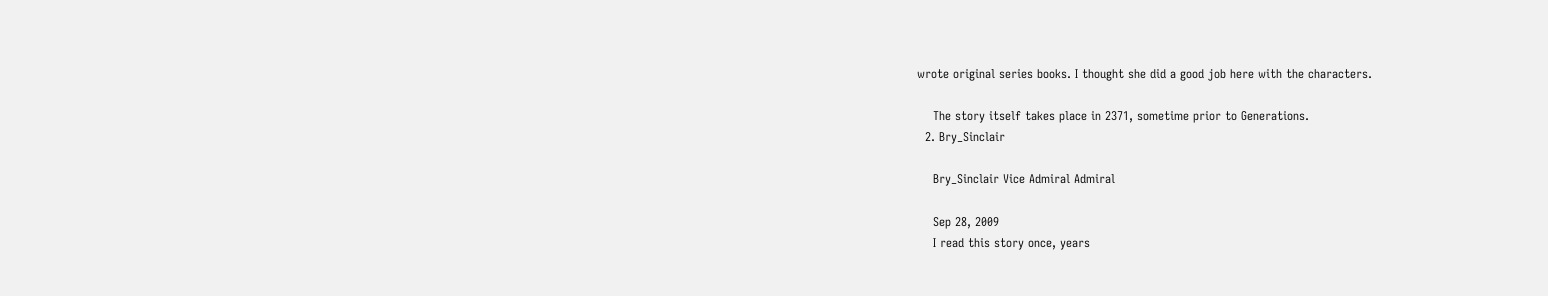wrote original series books. I thought she did a good job here with the characters.

    The story itself takes place in 2371, sometime prior to Generations.
  2. Bry_Sinclair

    Bry_Sinclair Vice Admiral Admiral

    Sep 28, 2009
    I read this story once, years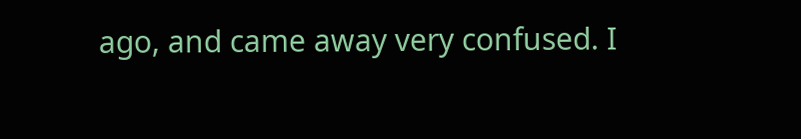ago, and came away very confused. I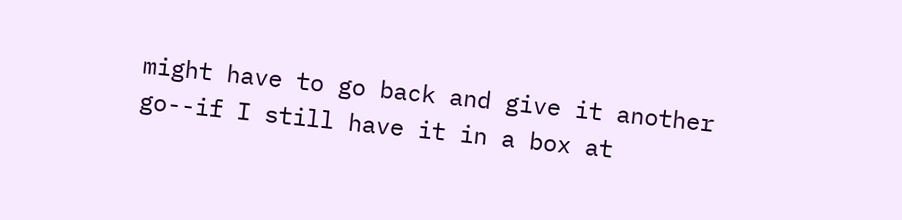might have to go back and give it another go--if I still have it in a box at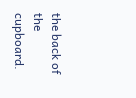the back of the cupboard.